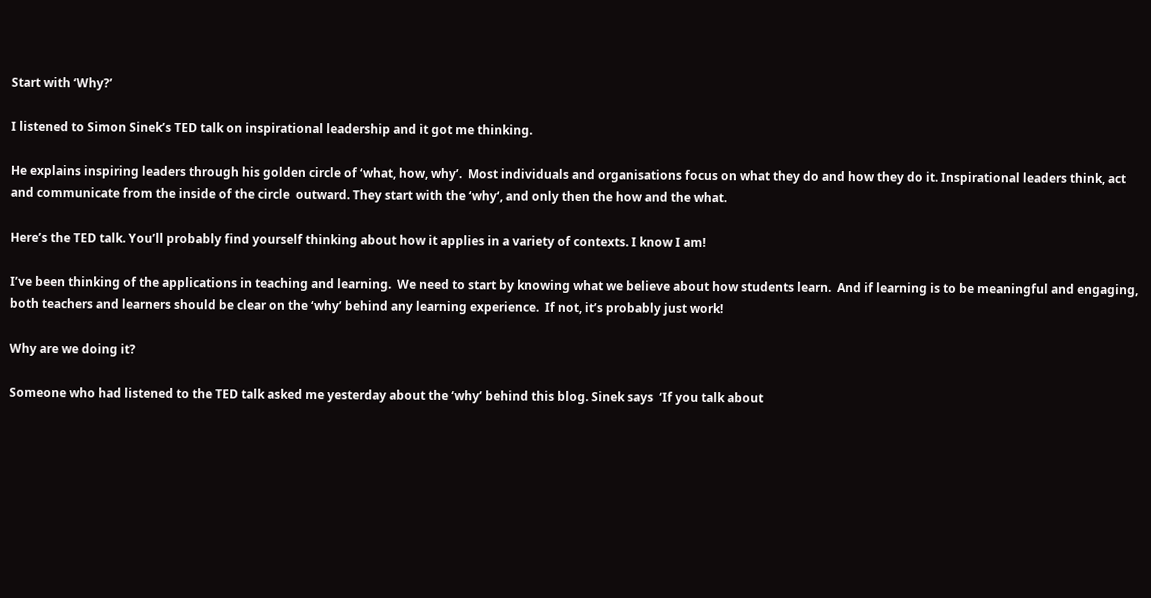Start with ‘Why?’

I listened to Simon Sinek’s TED talk on inspirational leadership and it got me thinking.

He explains inspiring leaders through his golden circle of ‘what, how, why’.  Most individuals and organisations focus on what they do and how they do it. Inspirational leaders think, act and communicate from the inside of the circle  outward. They start with the ‘why‘, and only then the how and the what.

Here’s the TED talk. You’ll probably find yourself thinking about how it applies in a variety of contexts. I know I am!

I’ve been thinking of the applications in teaching and learning.  We need to start by knowing what we believe about how students learn.  And if learning is to be meaningful and engaging, both teachers and learners should be clear on the ‘why’ behind any learning experience.  If not, it’s probably just work!

Why are we doing it?

Someone who had listened to the TED talk asked me yesterday about the ‘why’ behind this blog. Sinek says  ‘If you talk about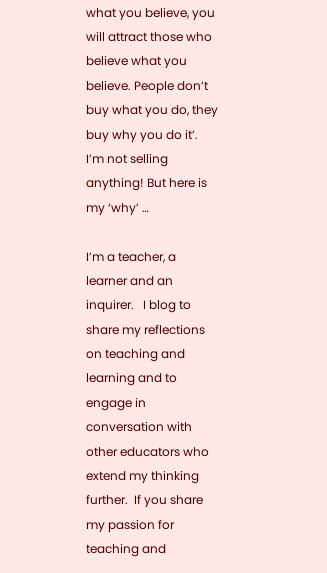what you believe, you will attract those who believe what you believe. People don’t buy what you do, they buy why you do it’.  I’m not selling anything! But here is my ‘why’ …

I’m a teacher, a learner and an inquirer.   I blog to share my reflections on teaching and learning and to engage in conversation with other educators who extend my thinking further.  If you share my passion for teaching and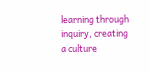learning through inquiry, creating a culture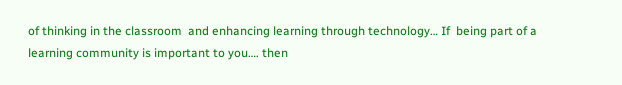of thinking in the classroom  and enhancing learning through technology… If  being part of a learning community is important to you…. then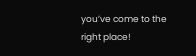you’ve come to the right place!